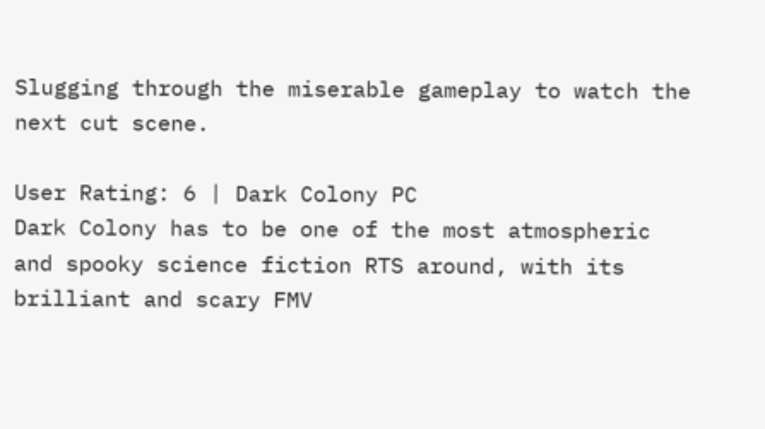Slugging through the miserable gameplay to watch the next cut scene.

User Rating: 6 | Dark Colony PC
Dark Colony has to be one of the most atmospheric and spooky science fiction RTS around, with its brilliant and scary FMV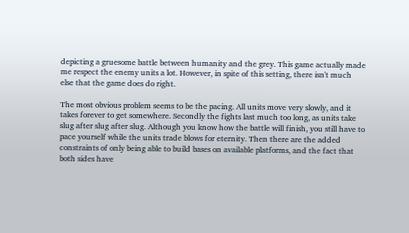depicting a gruesome battle between humanity and the grey. This game actually made me respect the enemy units a lot. However, in spite of this setting, there isn't much else that the game does do right.

The most obvious problem seems to be the pacing. All units move very slowly, and it takes forever to get somewhere. Secondly the fights last much too long, as units take slug after slug after slug. Although you know how the battle will finish, you still have to pace yourself while the units trade blows for eternity. Then there are the added constraints of only being able to build bases on available platforms, and the fact that both sides have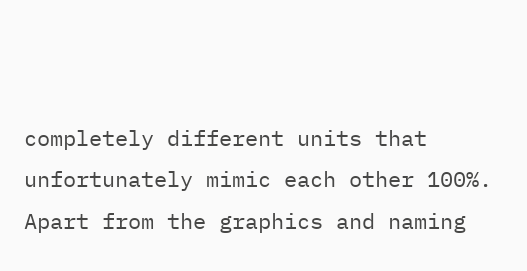completely different units that unfortunately mimic each other 100%. Apart from the graphics and naming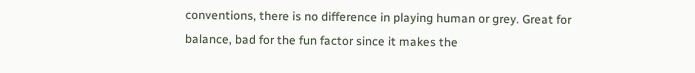conventions, there is no difference in playing human or grey. Great for balance, bad for the fun factor since it makes the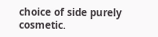choice of side purely cosmetic.